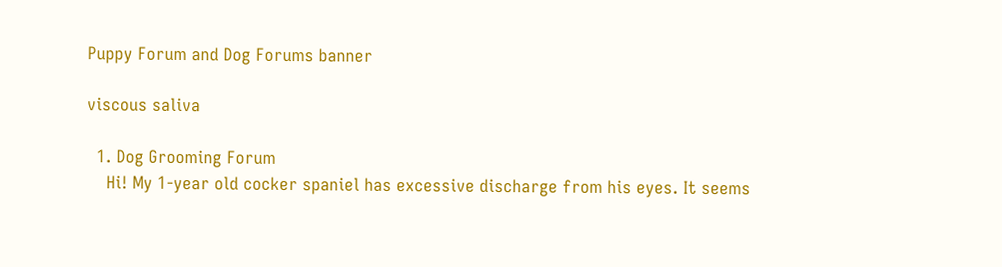Puppy Forum and Dog Forums banner

viscous saliva

  1. Dog Grooming Forum
    Hi! My 1-year old cocker spaniel has excessive discharge from his eyes. It seems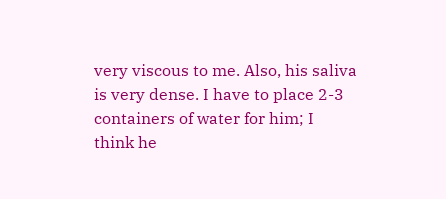very viscous to me. Also, his saliva is very dense. I have to place 2-3 containers of water for him; I think he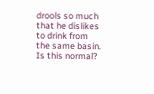drools so much that he dislikes to drink from the same basin. Is this normal?